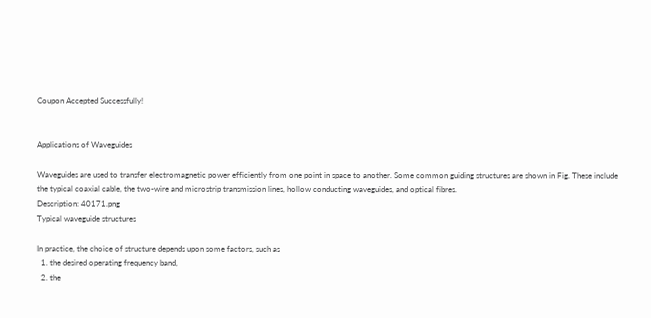Coupon Accepted Successfully!


Applications of Waveguides

Waveguides are used to transfer electromagnetic power efficiently from one point in space to another. Some common guiding structures are shown in Fig. These include the typical coaxial cable, the two-wire and microstrip transmission lines, hollow conducting waveguides, and optical fibres.
Description: 40171.png
Typical waveguide structures

In practice, the choice of structure depends upon some factors, such as
  1. the desired operating frequency band,
  2. the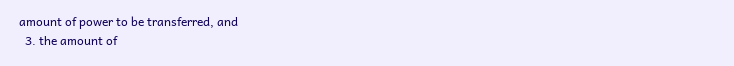amount of power to be transferred, and
  3. the amount of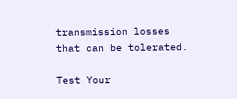transmission losses that can be tolerated.

Test Your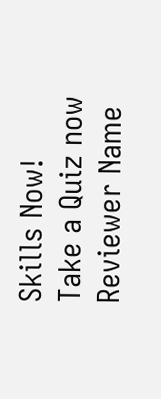Skills Now!
Take a Quiz now
Reviewer Name